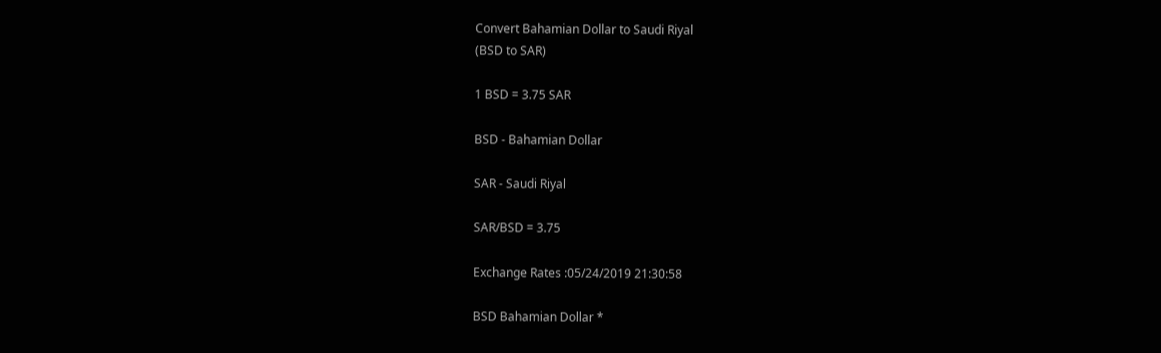Convert Bahamian Dollar to Saudi Riyal
(BSD to SAR)

1 BSD = 3.75 SAR

BSD - Bahamian Dollar

SAR - Saudi Riyal

SAR/BSD = 3.75

Exchange Rates :05/24/2019 21:30:58

BSD Bahamian Dollar *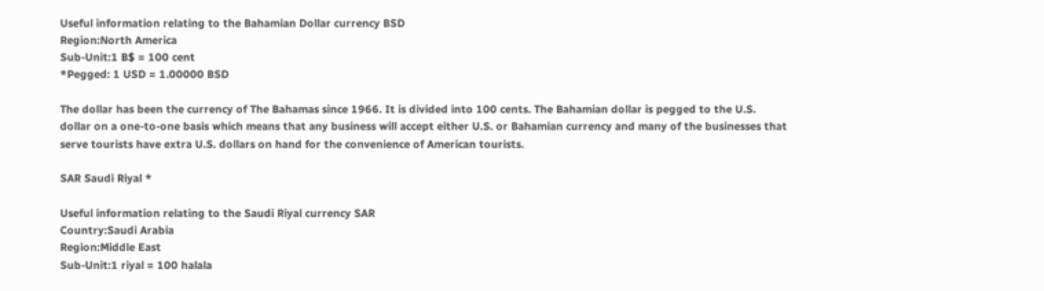Useful information relating to the Bahamian Dollar currency BSD
Region:North America
Sub-Unit:1 B$ = 100 cent
*Pegged: 1 USD = 1.00000 BSD

The dollar has been the currency of The Bahamas since 1966. It is divided into 100 cents. The Bahamian dollar is pegged to the U.S. dollar on a one-to-one basis which means that any business will accept either U.S. or Bahamian currency and many of the businesses that serve tourists have extra U.S. dollars on hand for the convenience of American tourists.

SAR Saudi Riyal *

Useful information relating to the Saudi Riyal currency SAR
Country:Saudi Arabia
Region:Middle East
Sub-Unit:1 riyal = 100 halala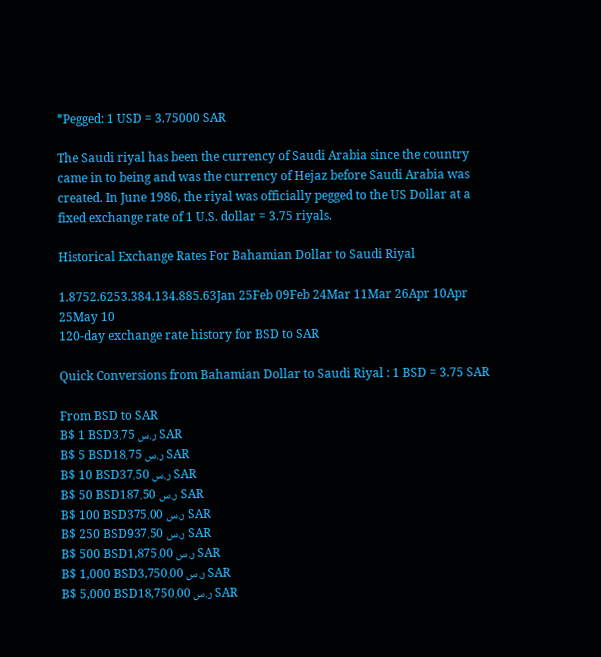*Pegged: 1 USD = 3.75000 SAR

The Saudi riyal has been the currency of Saudi Arabia since the country came in to being and was the currency of Hejaz before Saudi Arabia was created. In June 1986, the riyal was officially pegged to the US Dollar at a fixed exchange rate of 1 U.S. dollar = 3.75 riyals.

Historical Exchange Rates For Bahamian Dollar to Saudi Riyal

1.8752.6253.384.134.885.63Jan 25Feb 09Feb 24Mar 11Mar 26Apr 10Apr 25May 10
120-day exchange rate history for BSD to SAR

Quick Conversions from Bahamian Dollar to Saudi Riyal : 1 BSD = 3.75 SAR

From BSD to SAR
B$ 1 BSDر.س 3.75 SAR
B$ 5 BSDر.س 18.75 SAR
B$ 10 BSDر.س 37.50 SAR
B$ 50 BSDر.س 187.50 SAR
B$ 100 BSDر.س 375.00 SAR
B$ 250 BSDر.س 937.50 SAR
B$ 500 BSDر.س 1,875.00 SAR
B$ 1,000 BSDر.س 3,750.00 SAR
B$ 5,000 BSDر.س 18,750.00 SAR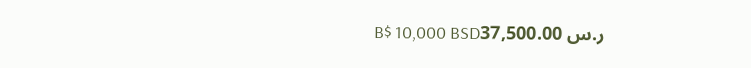B$ 10,000 BSDر.س 37,500.00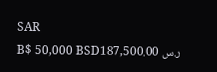SAR
B$ 50,000 BSDر.س 187,500.00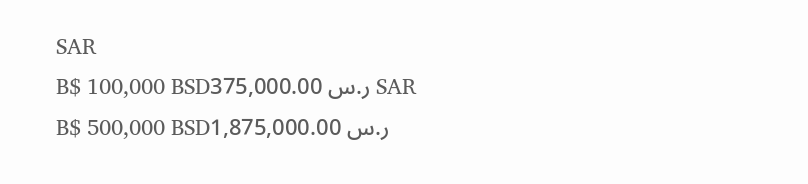SAR
B$ 100,000 BSDر.س 375,000.00 SAR
B$ 500,000 BSDر.س 1,875,000.00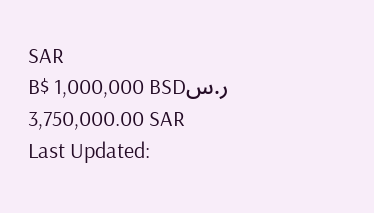SAR
B$ 1,000,000 BSDر.س 3,750,000.00 SAR
Last Updated: